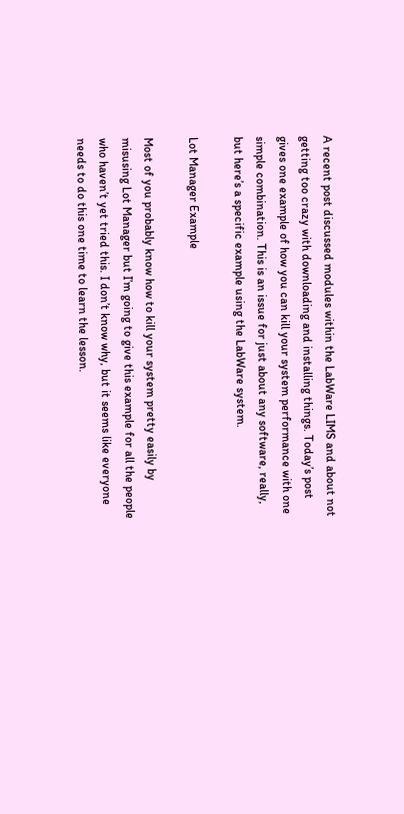A recent post discussed modules within the LabWare LIMS and about not getting too crazy with downloading and installing things. Today’s post gives one example of how you can kill your system performance with one simple combination. This is an issue for just about any software, really, but here’s a specific example using the LabWare system.

Lot Manager Example

Most of you probably know how to kill your system pretty easily by misusing Lot Manager but I’m going to give this example for all the people who haven’t yet tried this. I don’t know why, but it seems like everyone needs to do this one time to learn the lesson.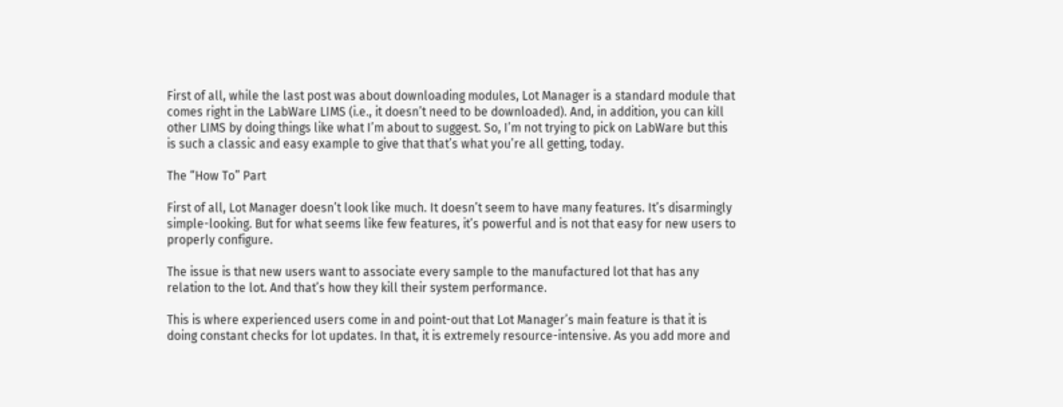First of all, while the last post was about downloading modules, Lot Manager is a standard module that comes right in the LabWare LIMS (i.e., it doesn’t need to be downloaded). And, in addition, you can kill other LIMS by doing things like what I’m about to suggest. So, I’m not trying to pick on LabWare but this is such a classic and easy example to give that that’s what you’re all getting, today.

The “How To” Part

First of all, Lot Manager doesn’t look like much. It doesn’t seem to have many features. It’s disarmingly simple-looking. But for what seems like few features, it’s powerful and is not that easy for new users to properly configure.

The issue is that new users want to associate every sample to the manufactured lot that has any relation to the lot. And that’s how they kill their system performance.

This is where experienced users come in and point-out that Lot Manager’s main feature is that it is doing constant checks for lot updates. In that, it is extremely resource-intensive. As you add more and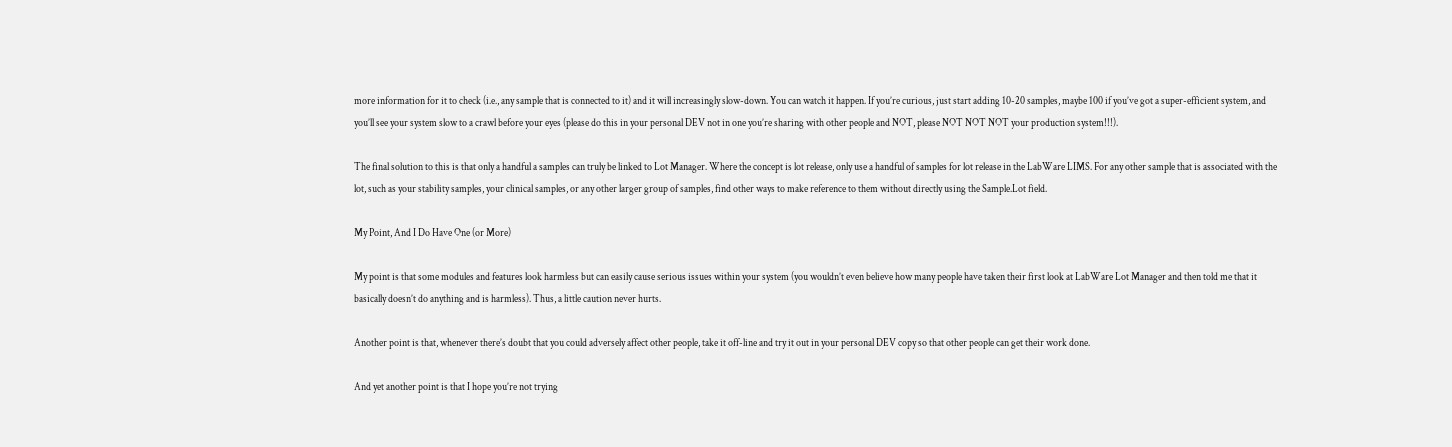more information for it to check (i.e., any sample that is connected to it) and it will increasingly slow-down. You can watch it happen. If you’re curious, just start adding 10-20 samples, maybe 100 if you’ve got a super-efficient system, and you’ll see your system slow to a crawl before your eyes (please do this in your personal DEV not in one you’re sharing with other people and NOT, please NOT NOT NOT your production system!!!).

The final solution to this is that only a handful a samples can truly be linked to Lot Manager. Where the concept is lot release, only use a handful of samples for lot release in the LabWare LIMS. For any other sample that is associated with the lot, such as your stability samples, your clinical samples, or any other larger group of samples, find other ways to make reference to them without directly using the Sample.Lot field.

My Point, And I Do Have One (or More)

My point is that some modules and features look harmless but can easily cause serious issues within your system (you wouldn’t even believe how many people have taken their first look at LabWare Lot Manager and then told me that it basically doesn’t do anything and is harmless). Thus, a little caution never hurts.

Another point is that, whenever there’s doubt that you could adversely affect other people, take it off-line and try it out in your personal DEV copy so that other people can get their work done.

And yet another point is that I hope you’re not trying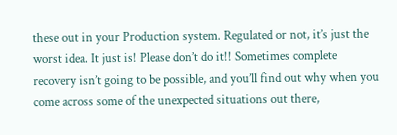these out in your Production system. Regulated or not, it’s just the worst idea. It just is! Please don’t do it!! Sometimes complete recovery isn’t going to be possible, and you’ll find out why when you come across some of the unexpected situations out there,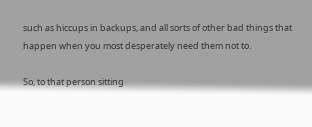such as hiccups in backups, and all sorts of other bad things that happen when you most desperately need them not to.

So, to that person sitting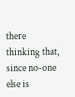there thinking that, since no-one else is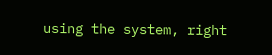using the system, right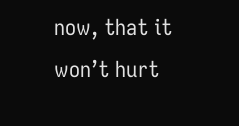now, that it won’t hurt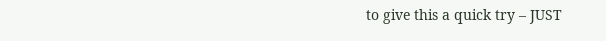to give this a quick try – JUST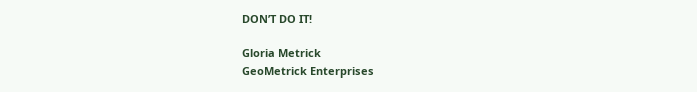DON’T DO IT!

Gloria Metrick
GeoMetrick Enterprises